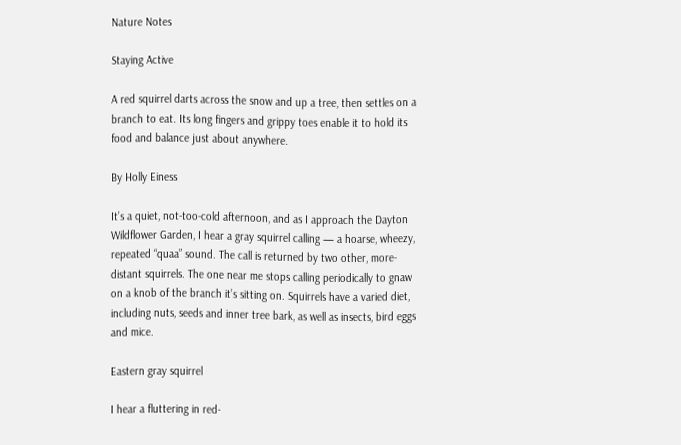Nature Notes

Staying Active

A red squirrel darts across the snow and up a tree, then settles on a branch to eat. Its long fingers and grippy toes enable it to hold its food and balance just about anywhere.

By Holly Einess

It’s a quiet, not-too-cold afternoon, and as I approach the Dayton Wildflower Garden, I hear a gray squirrel calling — a hoarse, wheezy, repeated “quaa” sound. The call is returned by two other, more-distant squirrels. The one near me stops calling periodically to gnaw on a knob of the branch it’s sitting on. Squirrels have a varied diet, including nuts, seeds and inner tree bark, as well as insects, bird eggs and mice.

Eastern gray squirrel

I hear a fluttering in red-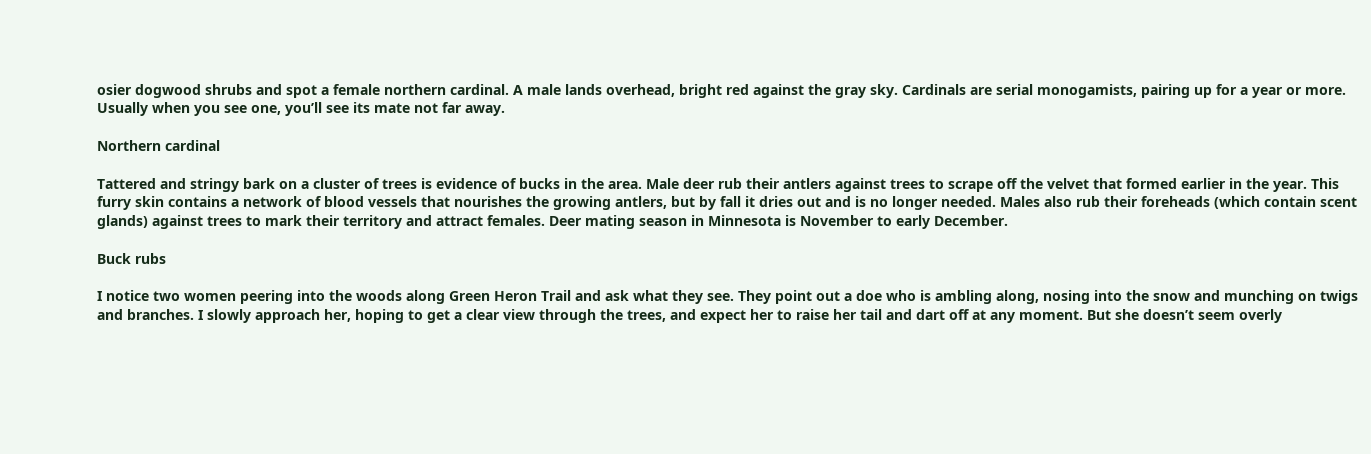osier dogwood shrubs and spot a female northern cardinal. A male lands overhead, bright red against the gray sky. Cardinals are serial monogamists, pairing up for a year or more. Usually when you see one, you’ll see its mate not far away.

Northern cardinal

Tattered and stringy bark on a cluster of trees is evidence of bucks in the area. Male deer rub their antlers against trees to scrape off the velvet that formed earlier in the year. This furry skin contains a network of blood vessels that nourishes the growing antlers, but by fall it dries out and is no longer needed. Males also rub their foreheads (which contain scent glands) against trees to mark their territory and attract females. Deer mating season in Minnesota is November to early December.

Buck rubs

I notice two women peering into the woods along Green Heron Trail and ask what they see. They point out a doe who is ambling along, nosing into the snow and munching on twigs and branches. I slowly approach her, hoping to get a clear view through the trees, and expect her to raise her tail and dart off at any moment. But she doesn’t seem overly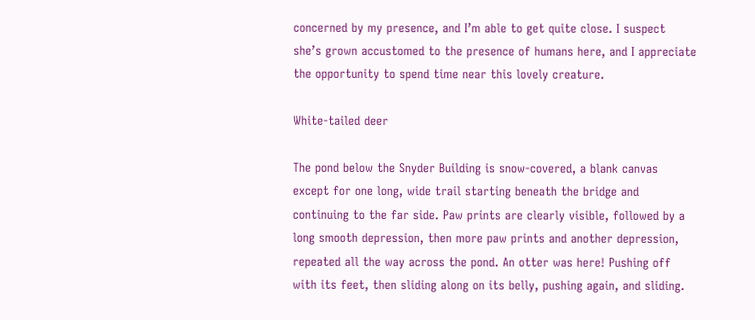concerned by my presence, and I’m able to get quite close. I suspect she’s grown accustomed to the presence of humans here, and I appreciate the opportunity to spend time near this lovely creature.

White-tailed deer

The pond below the Snyder Building is snow-covered, a blank canvas except for one long, wide trail starting beneath the bridge and continuing to the far side. Paw prints are clearly visible, followed by a long smooth depression, then more paw prints and another depression, repeated all the way across the pond. An otter was here! Pushing off with its feet, then sliding along on its belly, pushing again, and sliding.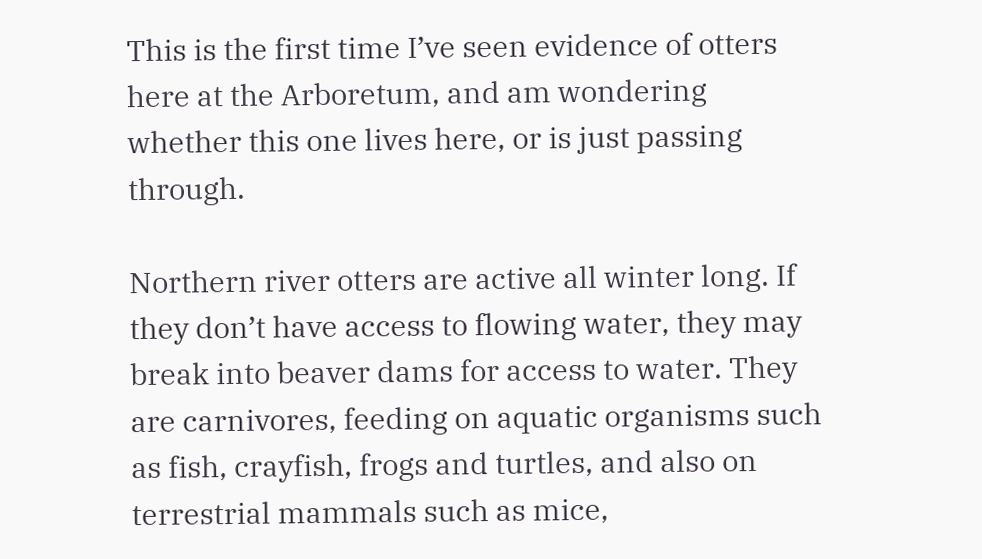This is the first time I’ve seen evidence of otters here at the Arboretum, and am wondering whether this one lives here, or is just passing through.

Northern river otters are active all winter long. If they don’t have access to flowing water, they may break into beaver dams for access to water. They are carnivores, feeding on aquatic organisms such as fish, crayfish, frogs and turtles, and also on terrestrial mammals such as mice,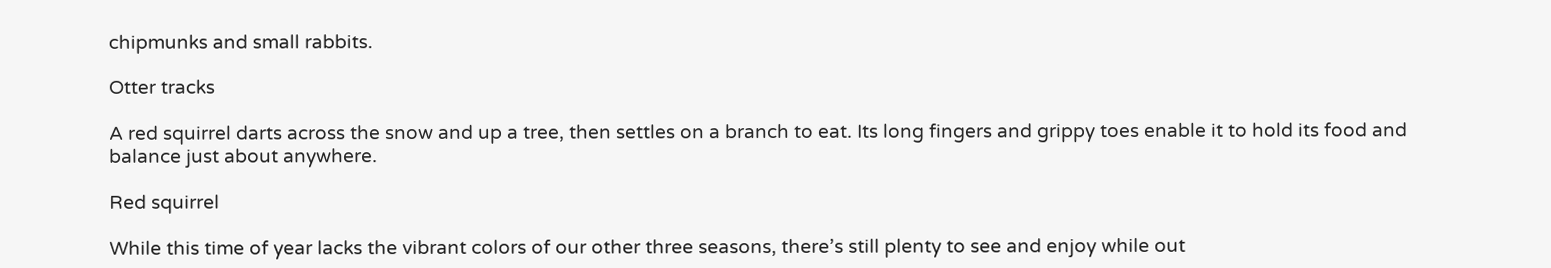chipmunks and small rabbits.

Otter tracks

A red squirrel darts across the snow and up a tree, then settles on a branch to eat. Its long fingers and grippy toes enable it to hold its food and balance just about anywhere.

Red squirrel

While this time of year lacks the vibrant colors of our other three seasons, there’s still plenty to see and enjoy while out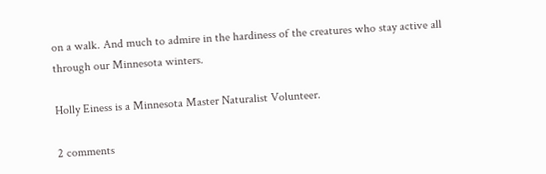on a walk. And much to admire in the hardiness of the creatures who stay active all through our Minnesota winters.

Holly Einess is a Minnesota Master Naturalist Volunteer.

2 comments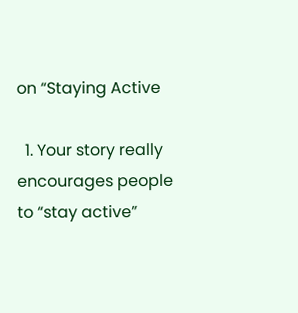on “Staying Active

  1. Your story really encourages people to “stay active”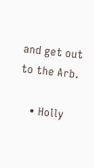and get out to the Arb.

    • Holly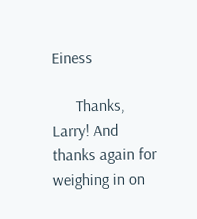Einess

      Thanks, Larry! And thanks again for weighing in on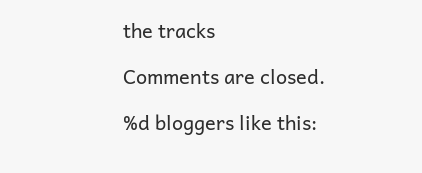the tracks

Comments are closed.

%d bloggers like this: